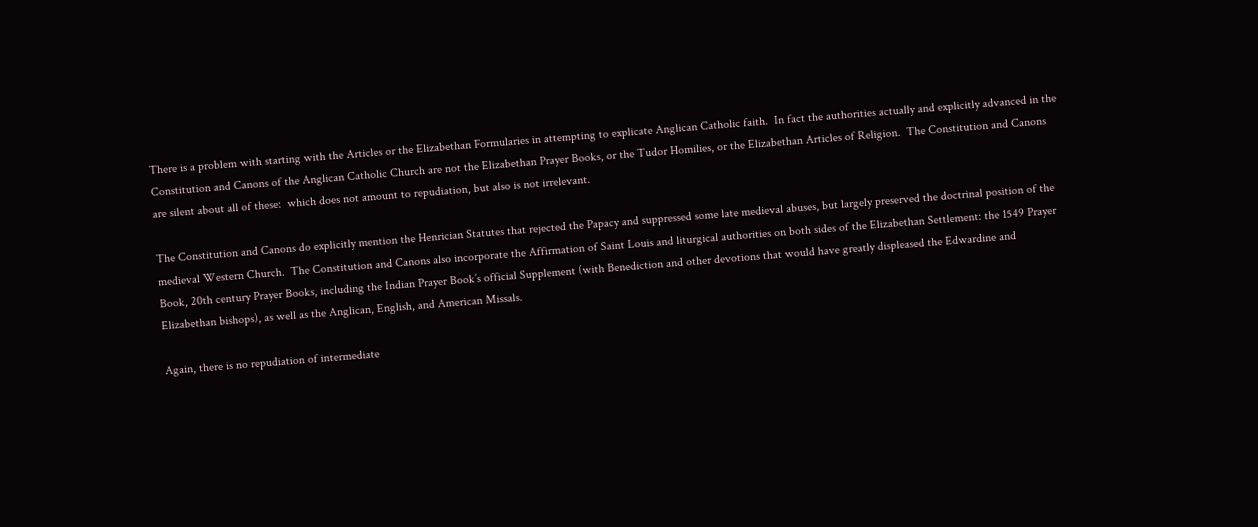There is a problem with starting with the Articles or the Elizabethan Formularies in attempting to explicate Anglican Catholic faith.  In fact the authorities actually and explicitly advanced in the Constitution and Canons of the Anglican Catholic Church are not the Elizabethan Prayer Books, or the Tudor Homilies, or the Elizabethan Articles of Religion.  The Constitution and Canons are silent about all of these:  which does not amount to repudiation, but also is not irrelevant.

The Constitution and Canons do explicitly mention the Henrician Statutes that rejected the Papacy and suppressed some late medieval abuses, but largely preserved the doctrinal position of the medieval Western Church.  The Constitution and Canons also incorporate the Affirmation of Saint Louis and liturgical authorities on both sides of the Elizabethan Settlement: the 1549 Prayer Book, 20th century Prayer Books, including the Indian Prayer Book’s official Supplement (with Benediction and other devotions that would have greatly displeased the Edwardine and Elizabethan bishops), as well as the Anglican, English, and American Missals.

Again, there is no repudiation of intermediate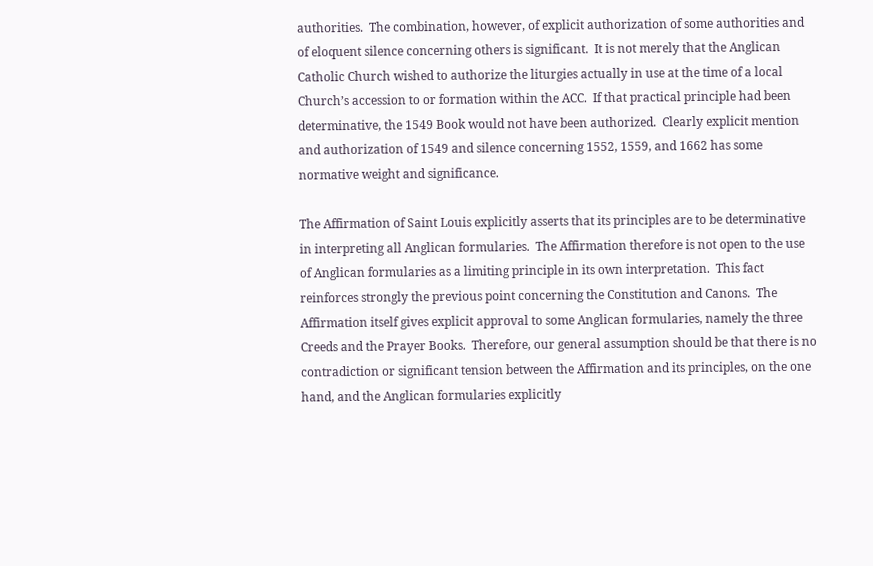authorities.  The combination, however, of explicit authorization of some authorities and of eloquent silence concerning others is significant.  It is not merely that the Anglican Catholic Church wished to authorize the liturgies actually in use at the time of a local Church’s accession to or formation within the ACC.  If that practical principle had been determinative, the 1549 Book would not have been authorized.  Clearly explicit mention and authorization of 1549 and silence concerning 1552, 1559, and 1662 has some normative weight and significance.

The Affirmation of Saint Louis explicitly asserts that its principles are to be determinative in interpreting all Anglican formularies.  The Affirmation therefore is not open to the use of Anglican formularies as a limiting principle in its own interpretation.  This fact reinforces strongly the previous point concerning the Constitution and Canons.  The Affirmation itself gives explicit approval to some Anglican formularies, namely the three Creeds and the Prayer Books.  Therefore, our general assumption should be that there is no contradiction or significant tension between the Affirmation and its principles, on the one hand, and the Anglican formularies explicitly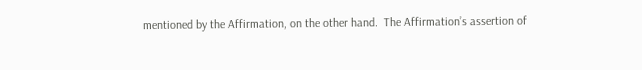mentioned by the Affirmation, on the other hand.  The Affirmation’s assertion of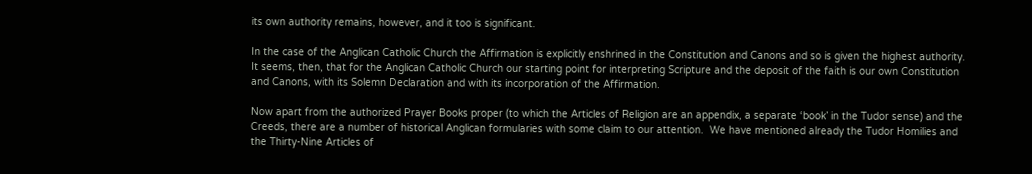its own authority remains, however, and it too is significant.

In the case of the Anglican Catholic Church the Affirmation is explicitly enshrined in the Constitution and Canons and so is given the highest authority.  It seems, then, that for the Anglican Catholic Church our starting point for interpreting Scripture and the deposit of the faith is our own Constitution and Canons, with its Solemn Declaration and with its incorporation of the Affirmation.

Now apart from the authorized Prayer Books proper (to which the Articles of Religion are an appendix, a separate ‘book’ in the Tudor sense) and the Creeds, there are a number of historical Anglican formularies with some claim to our attention.  We have mentioned already the Tudor Homilies and the Thirty-Nine Articles of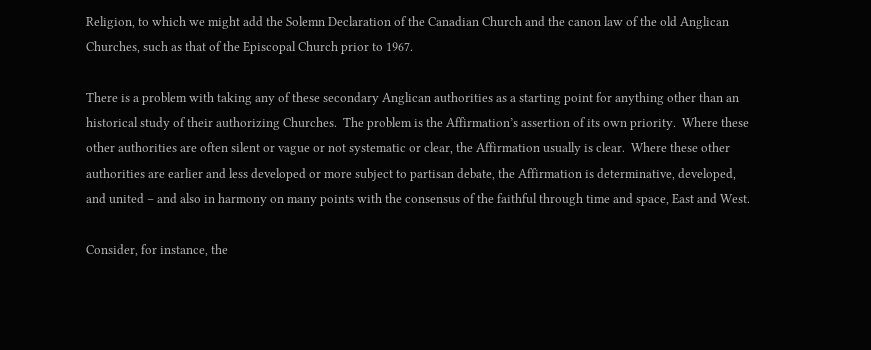Religion, to which we might add the Solemn Declaration of the Canadian Church and the canon law of the old Anglican Churches, such as that of the Episcopal Church prior to 1967.

There is a problem with taking any of these secondary Anglican authorities as a starting point for anything other than an historical study of their authorizing Churches.  The problem is the Affirmation’s assertion of its own priority.  Where these other authorities are often silent or vague or not systematic or clear, the Affirmation usually is clear.  Where these other authorities are earlier and less developed or more subject to partisan debate, the Affirmation is determinative, developed, and united – and also in harmony on many points with the consensus of the faithful through time and space, East and West.

Consider, for instance, the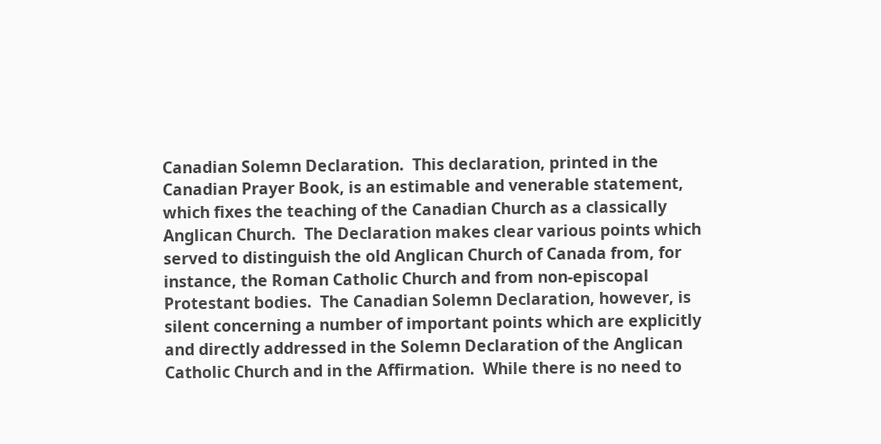Canadian Solemn Declaration.  This declaration, printed in the Canadian Prayer Book, is an estimable and venerable statement, which fixes the teaching of the Canadian Church as a classically Anglican Church.  The Declaration makes clear various points which served to distinguish the old Anglican Church of Canada from, for instance, the Roman Catholic Church and from non-episcopal Protestant bodies.  The Canadian Solemn Declaration, however, is silent concerning a number of important points which are explicitly and directly addressed in the Solemn Declaration of the Anglican Catholic Church and in the Affirmation.  While there is no need to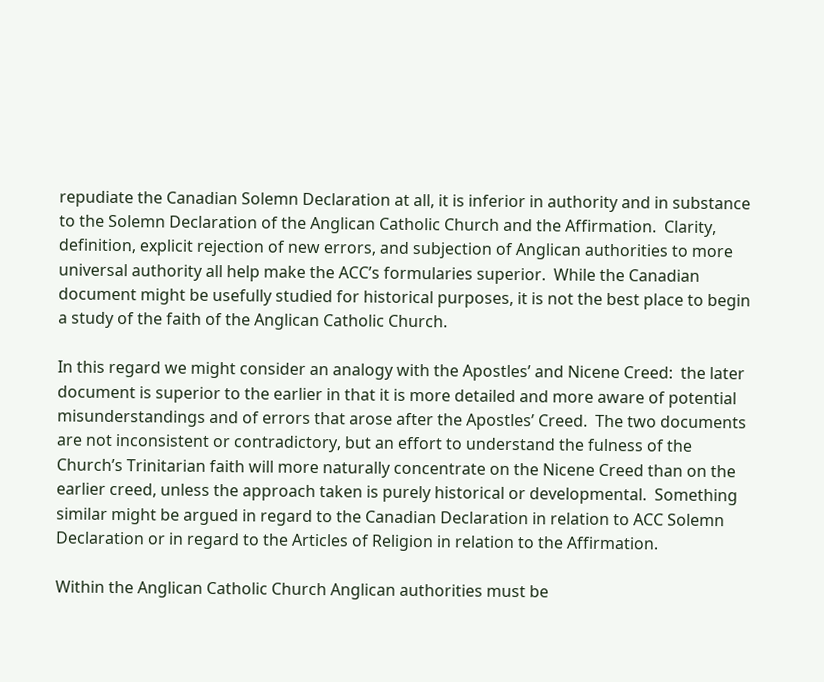repudiate the Canadian Solemn Declaration at all, it is inferior in authority and in substance to the Solemn Declaration of the Anglican Catholic Church and the Affirmation.  Clarity, definition, explicit rejection of new errors, and subjection of Anglican authorities to more universal authority all help make the ACC’s formularies superior.  While the Canadian document might be usefully studied for historical purposes, it is not the best place to begin a study of the faith of the Anglican Catholic Church.

In this regard we might consider an analogy with the Apostles’ and Nicene Creed:  the later document is superior to the earlier in that it is more detailed and more aware of potential misunderstandings and of errors that arose after the Apostles’ Creed.  The two documents are not inconsistent or contradictory, but an effort to understand the fulness of the Church’s Trinitarian faith will more naturally concentrate on the Nicene Creed than on the earlier creed, unless the approach taken is purely historical or developmental.  Something similar might be argued in regard to the Canadian Declaration in relation to ACC Solemn Declaration or in regard to the Articles of Religion in relation to the Affirmation.

Within the Anglican Catholic Church Anglican authorities must be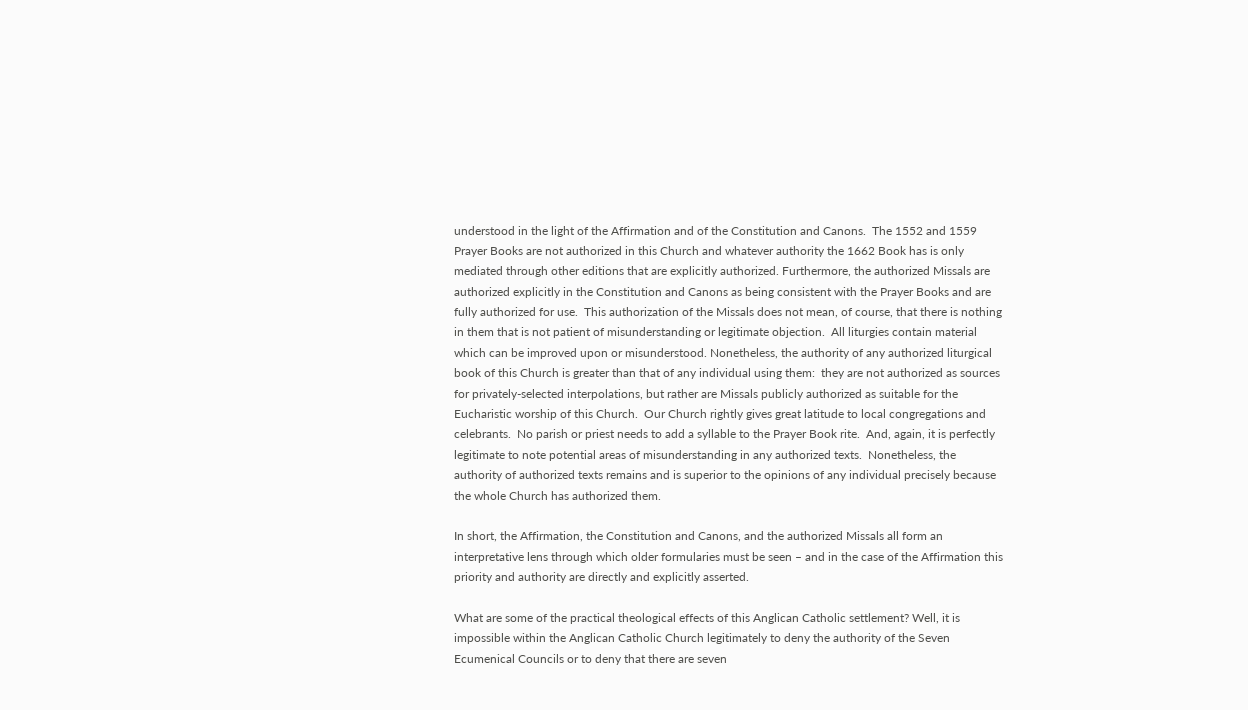understood in the light of the Affirmation and of the Constitution and Canons.  The 1552 and 1559 Prayer Books are not authorized in this Church and whatever authority the 1662 Book has is only mediated through other editions that are explicitly authorized. Furthermore, the authorized Missals are authorized explicitly in the Constitution and Canons as being consistent with the Prayer Books and are fully authorized for use.  This authorization of the Missals does not mean, of course, that there is nothing in them that is not patient of misunderstanding or legitimate objection.  All liturgies contain material which can be improved upon or misunderstood. Nonetheless, the authority of any authorized liturgical book of this Church is greater than that of any individual using them:  they are not authorized as sources for privately-selected interpolations, but rather are Missals publicly authorized as suitable for the Eucharistic worship of this Church.  Our Church rightly gives great latitude to local congregations and celebrants.  No parish or priest needs to add a syllable to the Prayer Book rite.  And, again, it is perfectly legitimate to note potential areas of misunderstanding in any authorized texts.  Nonetheless, the authority of authorized texts remains and is superior to the opinions of any individual precisely because the whole Church has authorized them.

In short, the Affirmation, the Constitution and Canons, and the authorized Missals all form an interpretative lens through which older formularies must be seen – and in the case of the Affirmation this priority and authority are directly and explicitly asserted.

What are some of the practical theological effects of this Anglican Catholic settlement? Well, it is impossible within the Anglican Catholic Church legitimately to deny the authority of the Seven Ecumenical Councils or to deny that there are seven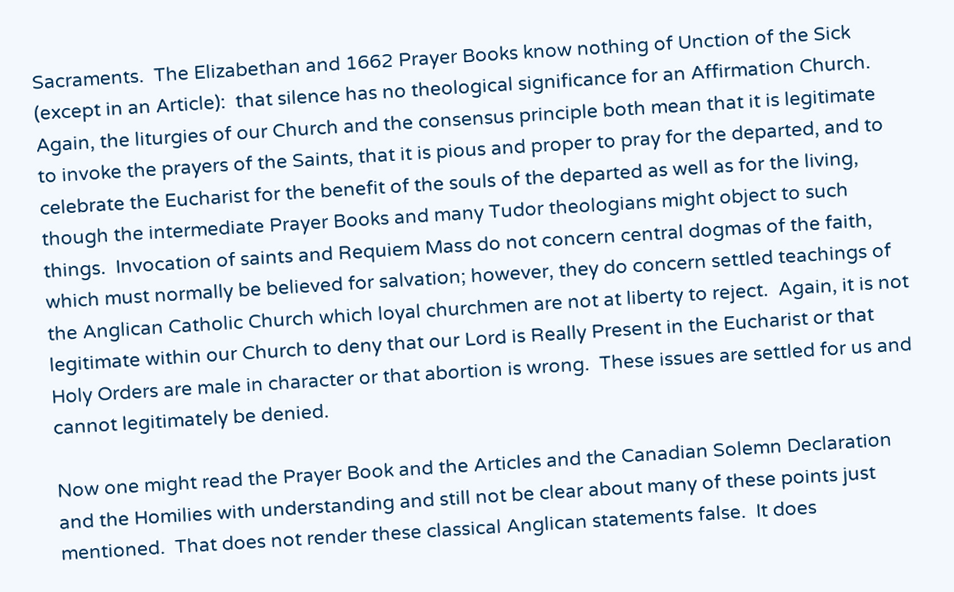Sacraments.  The Elizabethan and 1662 Prayer Books know nothing of Unction of the Sick (except in an Article):  that silence has no theological significance for an Affirmation Church.  Again, the liturgies of our Church and the consensus principle both mean that it is legitimate to invoke the prayers of the Saints, that it is pious and proper to pray for the departed, and to celebrate the Eucharist for the benefit of the souls of the departed as well as for the living, though the intermediate Prayer Books and many Tudor theologians might object to such things.  Invocation of saints and Requiem Mass do not concern central dogmas of the faith, which must normally be believed for salvation; however, they do concern settled teachings of the Anglican Catholic Church which loyal churchmen are not at liberty to reject.  Again, it is not legitimate within our Church to deny that our Lord is Really Present in the Eucharist or that Holy Orders are male in character or that abortion is wrong.  These issues are settled for us and cannot legitimately be denied.

Now one might read the Prayer Book and the Articles and the Canadian Solemn Declaration and the Homilies with understanding and still not be clear about many of these points just mentioned.  That does not render these classical Anglican statements false.  It does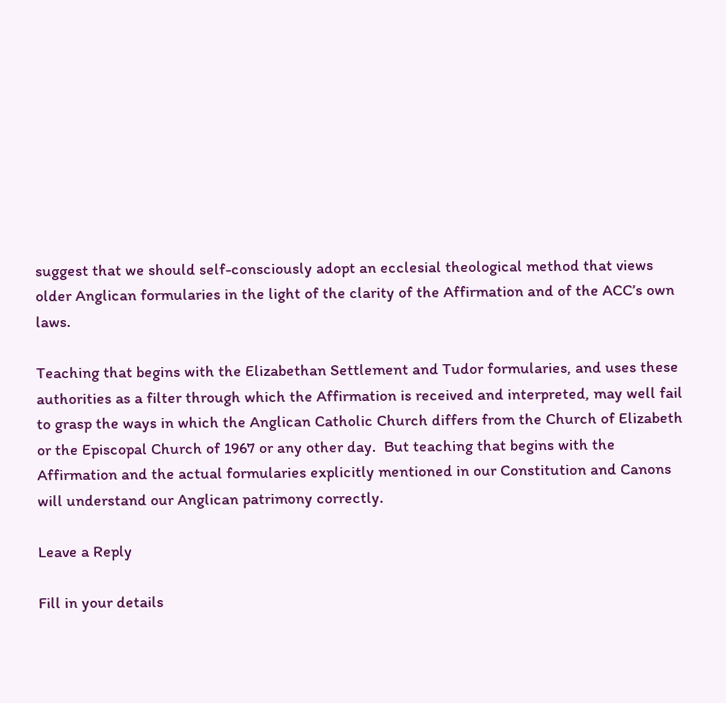suggest that we should self-consciously adopt an ecclesial theological method that views older Anglican formularies in the light of the clarity of the Affirmation and of the ACC’s own laws.

Teaching that begins with the Elizabethan Settlement and Tudor formularies, and uses these authorities as a filter through which the Affirmation is received and interpreted, may well fail to grasp the ways in which the Anglican Catholic Church differs from the Church of Elizabeth or the Episcopal Church of 1967 or any other day.  But teaching that begins with the Affirmation and the actual formularies explicitly mentioned in our Constitution and Canons will understand our Anglican patrimony correctly.

Leave a Reply

Fill in your details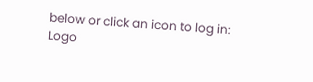below or click an icon to log in: Logo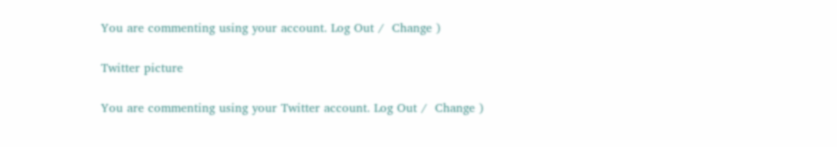You are commenting using your account. Log Out /  Change )

Twitter picture

You are commenting using your Twitter account. Log Out /  Change )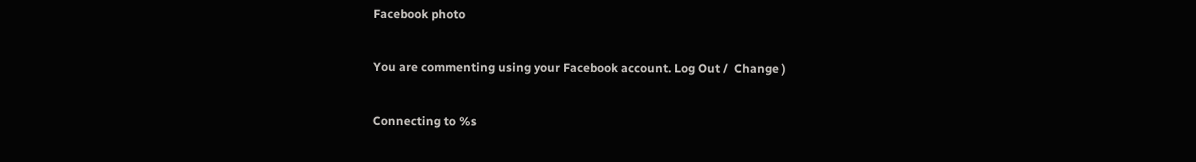Facebook photo

You are commenting using your Facebook account. Log Out /  Change )

Connecting to %s